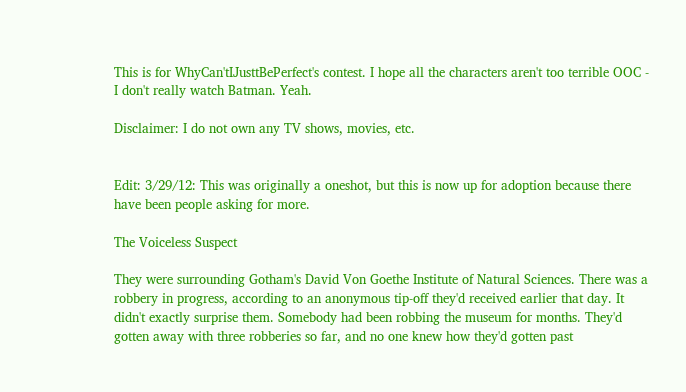This is for WhyCan'tIJusttBePerfect's contest. I hope all the characters aren't too terrible OOC - I don't really watch Batman. Yeah.

Disclaimer: I do not own any TV shows, movies, etc.


Edit: 3/29/12: This was originally a oneshot, but this is now up for adoption because there have been people asking for more.

The Voiceless Suspect

They were surrounding Gotham's David Von Goethe Institute of Natural Sciences. There was a robbery in progress, according to an anonymous tip-off they'd received earlier that day. It didn't exactly surprise them. Somebody had been robbing the museum for months. They'd gotten away with three robberies so far, and no one knew how they'd gotten past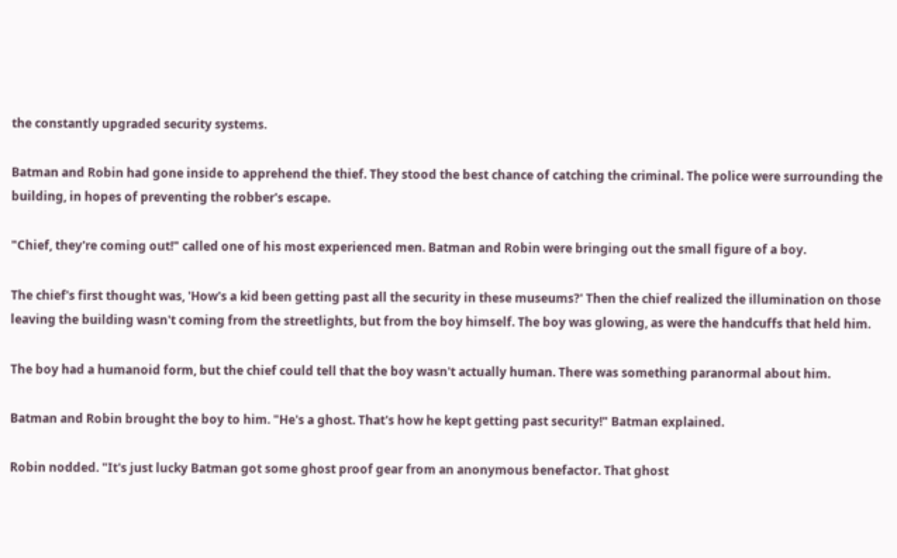the constantly upgraded security systems.

Batman and Robin had gone inside to apprehend the thief. They stood the best chance of catching the criminal. The police were surrounding the building, in hopes of preventing the robber's escape.

"Chief, they're coming out!" called one of his most experienced men. Batman and Robin were bringing out the small figure of a boy.

The chief's first thought was, 'How's a kid been getting past all the security in these museums?' Then the chief realized the illumination on those leaving the building wasn't coming from the streetlights, but from the boy himself. The boy was glowing, as were the handcuffs that held him.

The boy had a humanoid form, but the chief could tell that the boy wasn't actually human. There was something paranormal about him.

Batman and Robin brought the boy to him. "He's a ghost. That's how he kept getting past security!" Batman explained.

Robin nodded. "It's just lucky Batman got some ghost proof gear from an anonymous benefactor. That ghost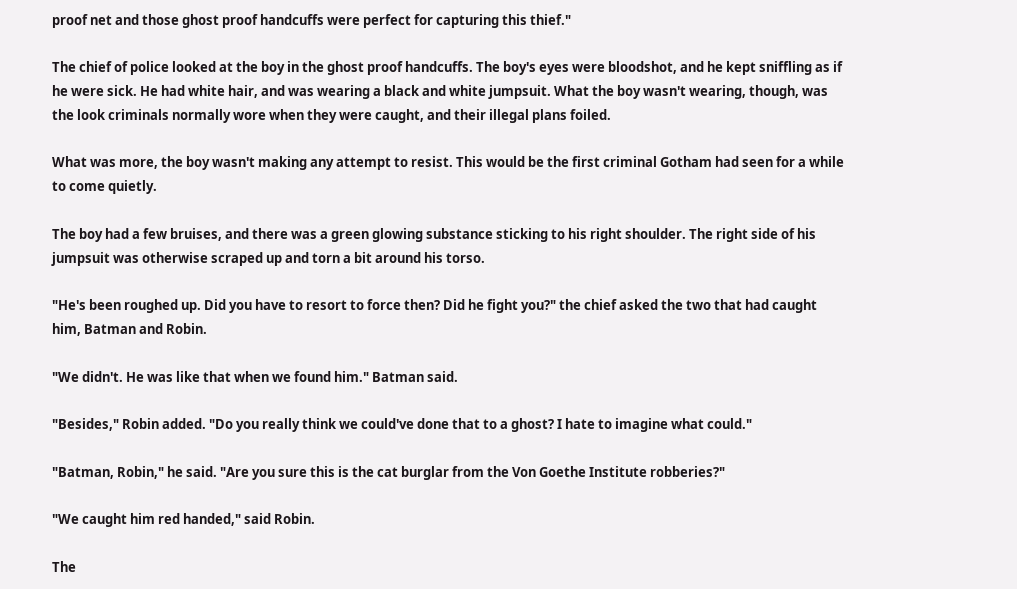proof net and those ghost proof handcuffs were perfect for capturing this thief."

The chief of police looked at the boy in the ghost proof handcuffs. The boy's eyes were bloodshot, and he kept sniffling as if he were sick. He had white hair, and was wearing a black and white jumpsuit. What the boy wasn't wearing, though, was the look criminals normally wore when they were caught, and their illegal plans foiled.

What was more, the boy wasn't making any attempt to resist. This would be the first criminal Gotham had seen for a while to come quietly.

The boy had a few bruises, and there was a green glowing substance sticking to his right shoulder. The right side of his jumpsuit was otherwise scraped up and torn a bit around his torso.

"He's been roughed up. Did you have to resort to force then? Did he fight you?" the chief asked the two that had caught him, Batman and Robin.

"We didn't. He was like that when we found him." Batman said.

"Besides," Robin added. "Do you really think we could've done that to a ghost? I hate to imagine what could."

"Batman, Robin," he said. "Are you sure this is the cat burglar from the Von Goethe Institute robberies?"

"We caught him red handed," said Robin.

The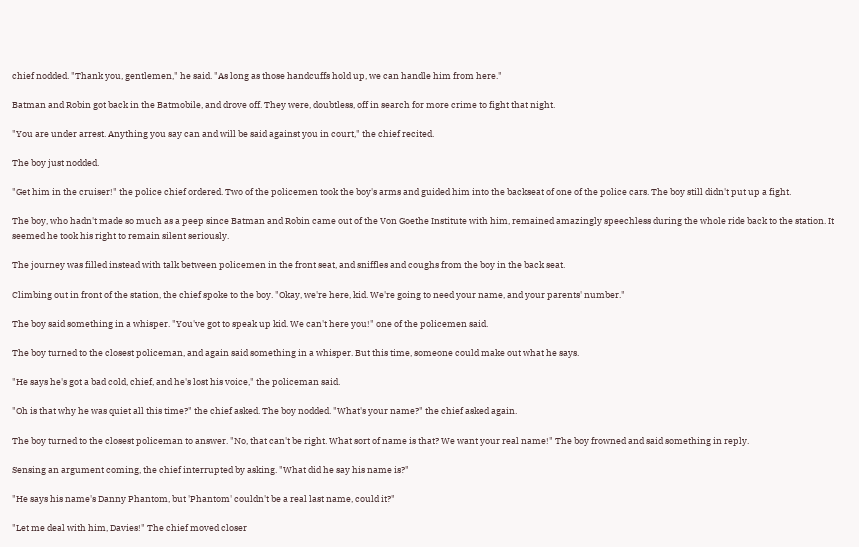chief nodded. "Thank you, gentlemen," he said. "As long as those handcuffs hold up, we can handle him from here."

Batman and Robin got back in the Batmobile, and drove off. They were, doubtless, off in search for more crime to fight that night.

"You are under arrest. Anything you say can and will be said against you in court," the chief recited.

The boy just nodded.

"Get him in the cruiser!" the police chief ordered. Two of the policemen took the boy's arms and guided him into the backseat of one of the police cars. The boy still didn't put up a fight.

The boy, who hadn't made so much as a peep since Batman and Robin came out of the Von Goethe Institute with him, remained amazingly speechless during the whole ride back to the station. It seemed he took his right to remain silent seriously.

The journey was filled instead with talk between policemen in the front seat, and sniffles and coughs from the boy in the back seat.

Climbing out in front of the station, the chief spoke to the boy. "Okay, we're here, kid. We're going to need your name, and your parents' number."

The boy said something in a whisper. "You've got to speak up kid. We can't here you!" one of the policemen said.

The boy turned to the closest policeman, and again said something in a whisper. But this time, someone could make out what he says.

"He says he's got a bad cold, chief, and he's lost his voice," the policeman said.

"Oh is that why he was quiet all this time?" the chief asked. The boy nodded. "What's your name?" the chief asked again.

The boy turned to the closest policeman to answer. "No, that can't be right. What sort of name is that? We want your real name!" The boy frowned and said something in reply.

Sensing an argument coming, the chief interrupted by asking. "What did he say his name is?"

"He says his name's Danny Phantom, but 'Phantom' couldn't be a real last name, could it?"

"Let me deal with him, Davies!" The chief moved closer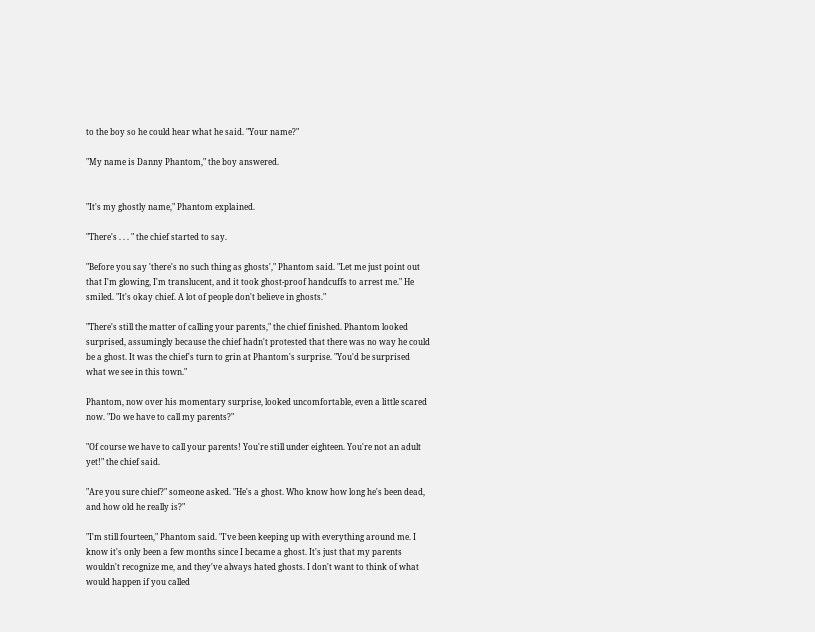to the boy so he could hear what he said. "Your name?"

"My name is Danny Phantom," the boy answered.


"It's my ghostly name," Phantom explained.

"There's . . . " the chief started to say.

"Before you say 'there's no such thing as ghosts'," Phantom said. "Let me just point out that I'm glowing, I'm translucent, and it took ghost-proof handcuffs to arrest me." He smiled. "It's okay chief. A lot of people don't believe in ghosts."

"There's still the matter of calling your parents," the chief finished. Phantom looked surprised, assumingly because the chief hadn't protested that there was no way he could be a ghost. It was the chief's turn to grin at Phantom's surprise. "You'd be surprised what we see in this town."

Phantom, now over his momentary surprise, looked uncomfortable, even a little scared now. "Do we have to call my parents?"

"Of course we have to call your parents! You're still under eighteen. You're not an adult yet!" the chief said.

"Are you sure chief?" someone asked. "He's a ghost. Who know how long he's been dead, and how old he really is?"

"I'm still fourteen," Phantom said. "I've been keeping up with everything around me. I know it's only been a few months since I became a ghost. It's just that my parents wouldn't recognize me, and they've always hated ghosts. I don't want to think of what would happen if you called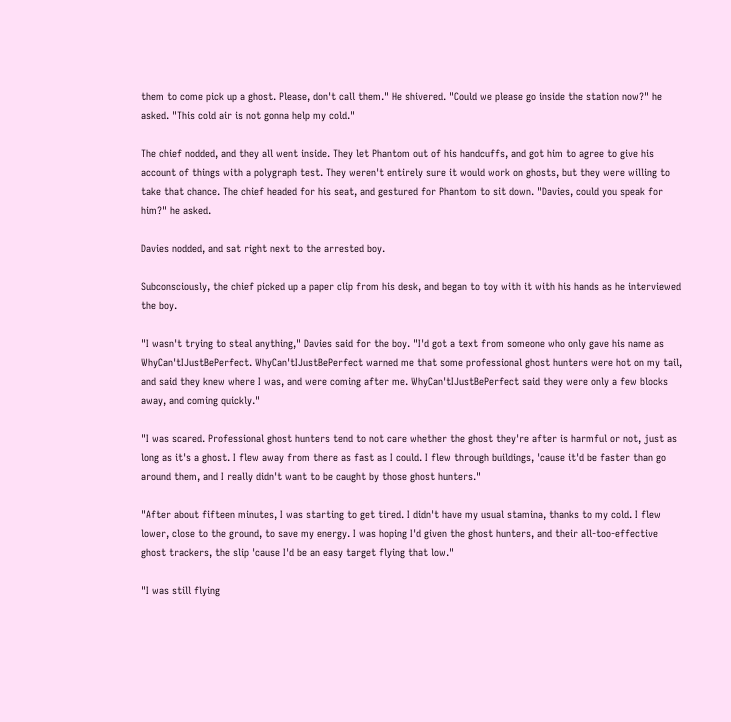them to come pick up a ghost. Please, don't call them." He shivered. "Could we please go inside the station now?" he asked. "This cold air is not gonna help my cold."

The chief nodded, and they all went inside. They let Phantom out of his handcuffs, and got him to agree to give his account of things with a polygraph test. They weren't entirely sure it would work on ghosts, but they were willing to take that chance. The chief headed for his seat, and gestured for Phantom to sit down. "Davies, could you speak for him?" he asked.

Davies nodded, and sat right next to the arrested boy.

Subconsciously, the chief picked up a paper clip from his desk, and began to toy with it with his hands as he interviewed the boy.

"I wasn't trying to steal anything," Davies said for the boy. "I'd got a text from someone who only gave his name as WhyCan'tIJustBePerfect. WhyCan'tIJustBePerfect warned me that some professional ghost hunters were hot on my tail, and said they knew where I was, and were coming after me. WhyCan'tIJustBePerfect said they were only a few blocks away, and coming quickly."

"I was scared. Professional ghost hunters tend to not care whether the ghost they're after is harmful or not, just as long as it's a ghost. I flew away from there as fast as I could. I flew through buildings, 'cause it'd be faster than go around them, and I really didn't want to be caught by those ghost hunters."

"After about fifteen minutes, I was starting to get tired. I didn't have my usual stamina, thanks to my cold. I flew lower, close to the ground, to save my energy. I was hoping I'd given the ghost hunters, and their all-too-effective ghost trackers, the slip 'cause I'd be an easy target flying that low."

"I was still flying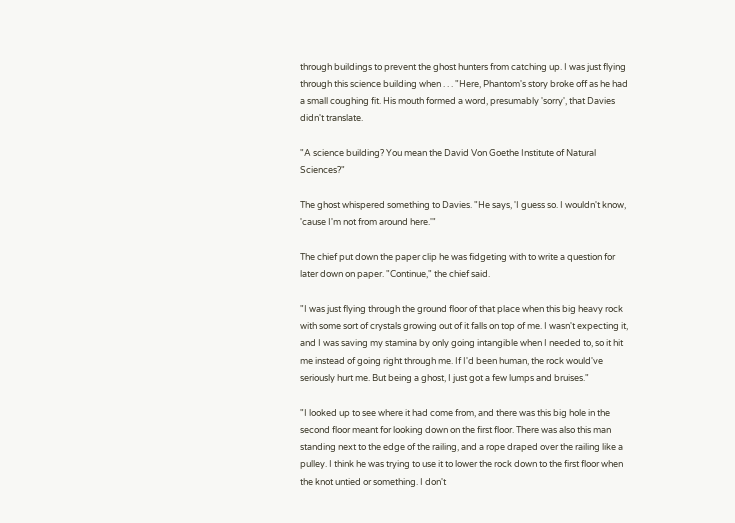through buildings to prevent the ghost hunters from catching up. I was just flying through this science building when . . . "Here, Phantom's story broke off as he had a small coughing fit. His mouth formed a word, presumably 'sorry', that Davies didn't translate.

"A science building? You mean the David Von Goethe Institute of Natural Sciences?"

The ghost whispered something to Davies. "He says, 'I guess so. I wouldn't know, 'cause I'm not from around here.'"

The chief put down the paper clip he was fidgeting with to write a question for later down on paper. "Continue," the chief said.

"I was just flying through the ground floor of that place when this big heavy rock with some sort of crystals growing out of it falls on top of me. I wasn't expecting it, and I was saving my stamina by only going intangible when I needed to, so it hit me instead of going right through me. If I'd been human, the rock would've seriously hurt me. But being a ghost, I just got a few lumps and bruises."

"I looked up to see where it had come from, and there was this big hole in the second floor meant for looking down on the first floor. There was also this man standing next to the edge of the railing, and a rope draped over the railing like a pulley. I think he was trying to use it to lower the rock down to the first floor when the knot untied or something. I don't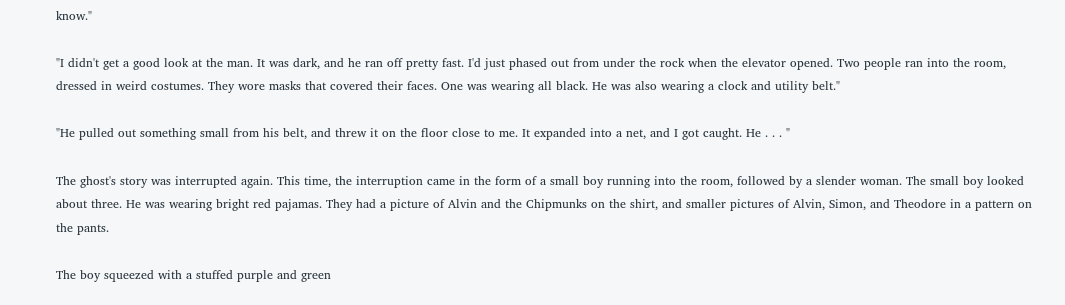know."

"I didn't get a good look at the man. It was dark, and he ran off pretty fast. I'd just phased out from under the rock when the elevator opened. Two people ran into the room, dressed in weird costumes. They wore masks that covered their faces. One was wearing all black. He was also wearing a clock and utility belt."

"He pulled out something small from his belt, and threw it on the floor close to me. It expanded into a net, and I got caught. He . . . "

The ghost's story was interrupted again. This time, the interruption came in the form of a small boy running into the room, followed by a slender woman. The small boy looked about three. He was wearing bright red pajamas. They had a picture of Alvin and the Chipmunks on the shirt, and smaller pictures of Alvin, Simon, and Theodore in a pattern on the pants.

The boy squeezed with a stuffed purple and green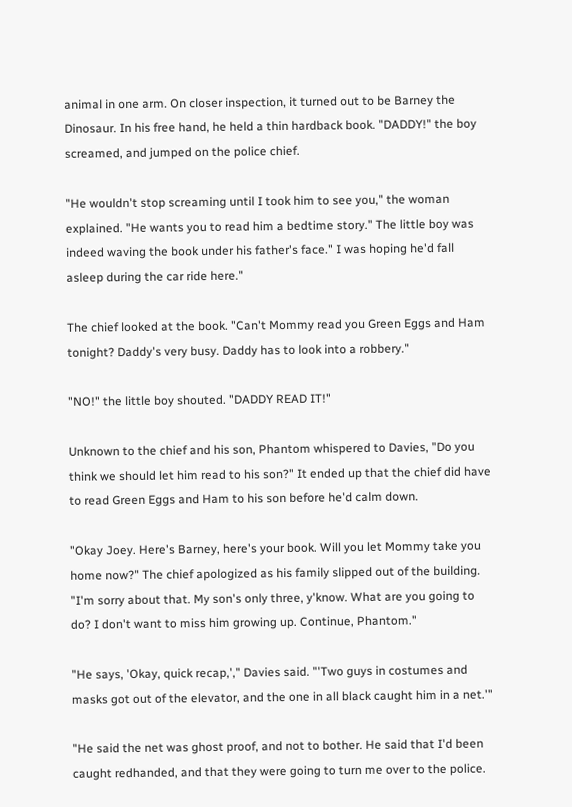animal in one arm. On closer inspection, it turned out to be Barney the Dinosaur. In his free hand, he held a thin hardback book. "DADDY!" the boy screamed, and jumped on the police chief.

"He wouldn't stop screaming until I took him to see you," the woman explained. "He wants you to read him a bedtime story." The little boy was indeed waving the book under his father's face." I was hoping he'd fall asleep during the car ride here."

The chief looked at the book. "Can't Mommy read you Green Eggs and Ham tonight? Daddy's very busy. Daddy has to look into a robbery."

"NO!" the little boy shouted. "DADDY READ IT!"

Unknown to the chief and his son, Phantom whispered to Davies, "Do you think we should let him read to his son?" It ended up that the chief did have to read Green Eggs and Ham to his son before he'd calm down.

"Okay Joey. Here's Barney, here's your book. Will you let Mommy take you home now?" The chief apologized as his family slipped out of the building. "I'm sorry about that. My son's only three, y'know. What are you going to do? I don't want to miss him growing up. Continue, Phantom."

"He says, 'Okay, quick recap,'," Davies said. "'Two guys in costumes and masks got out of the elevator, and the one in all black caught him in a net.'"

"He said the net was ghost proof, and not to bother. He said that I'd been caught redhanded, and that they were going to turn me over to the police.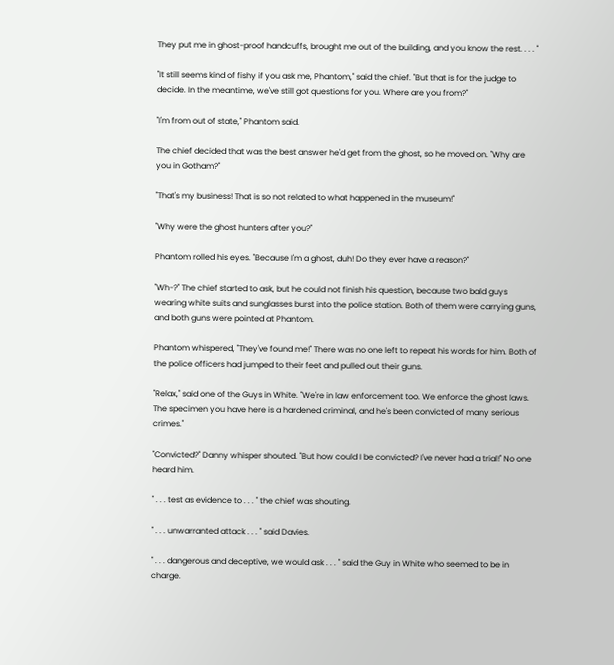They put me in ghost-proof handcuffs, brought me out of the building, and you know the rest. . . . "

"It still seems kind of fishy if you ask me, Phantom," said the chief. "But that is for the judge to decide. In the meantime, we've still got questions for you. Where are you from?"

"I'm from out of state," Phantom said.

The chief decided that was the best answer he'd get from the ghost, so he moved on. "Why are you in Gotham?"

"That's my business! That is so not related to what happened in the museum!"

"Why were the ghost hunters after you?"

Phantom rolled his eyes. "Because I'm a ghost, duh! Do they ever have a reason?"

"Wh-?" The chief started to ask, but he could not finish his question, because two bald guys wearing white suits and sunglasses burst into the police station. Both of them were carrying guns, and both guns were pointed at Phantom.

Phantom whispered, "They've found me!" There was no one left to repeat his words for him. Both of the police officers had jumped to their feet and pulled out their guns.

"Relax," said one of the Guys in White. "We're in law enforcement too. We enforce the ghost laws. The specimen you have here is a hardened criminal, and he's been convicted of many serious crimes."

"Convicted?" Danny whisper shouted. "But how could I be convicted? I've never had a trial!" No one heard him.

" . . . test as evidence to . . . " the chief was shouting.

" . . . unwarranted attack . . . " said Davies.

" . . . dangerous and deceptive, we would ask . . . " said the Guy in White who seemed to be in charge.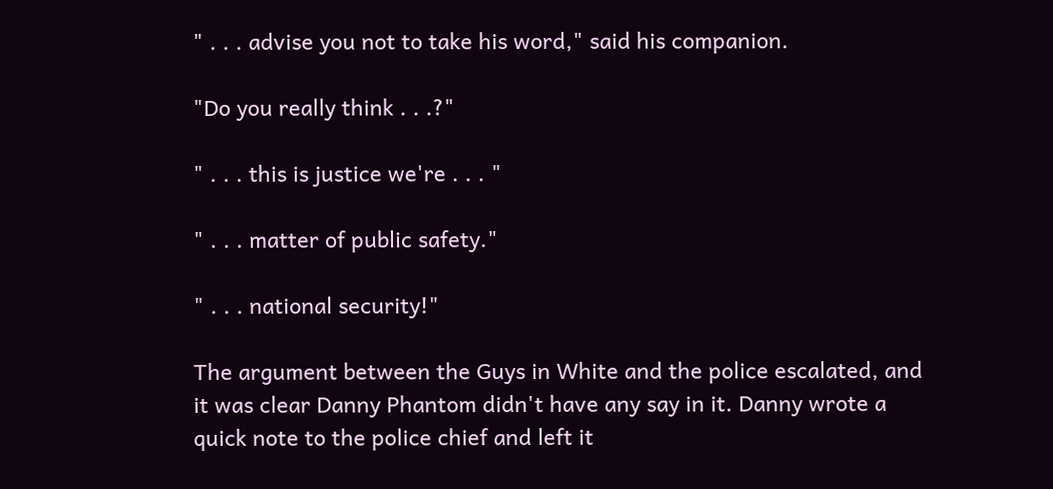" . . . advise you not to take his word," said his companion.

"Do you really think . . .?"

" . . . this is justice we're . . . "

" . . . matter of public safety."

" . . . national security!"

The argument between the Guys in White and the police escalated, and it was clear Danny Phantom didn't have any say in it. Danny wrote a quick note to the police chief and left it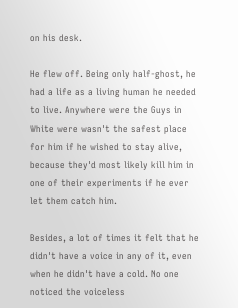on his desk.

He flew off. Being only half-ghost, he had a life as a living human he needed to live. Anywhere were the Guys in White were wasn't the safest place for him if he wished to stay alive, because they'd most likely kill him in one of their experiments if he ever let them catch him.

Besides, a lot of times it felt that he didn't have a voice in any of it, even when he didn't have a cold. No one noticed the voiceless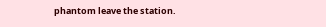phantom leave the station.